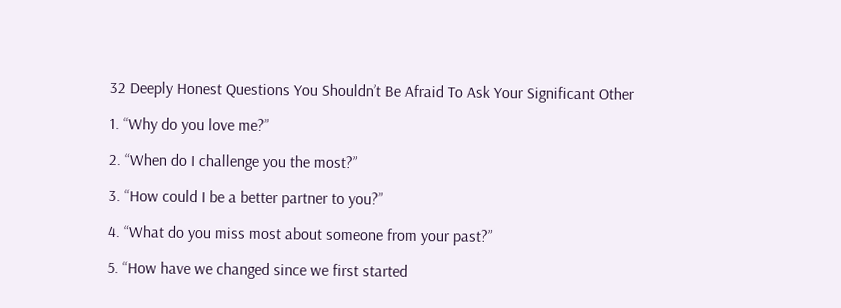32 Deeply Honest Questions You Shouldn’t Be Afraid To Ask Your Significant Other

1. “Why do you love me?”

2. “When do I challenge you the most?”

3. “How could I be a better partner to you?”

4. “What do you miss most about someone from your past?”

5. “How have we changed since we first started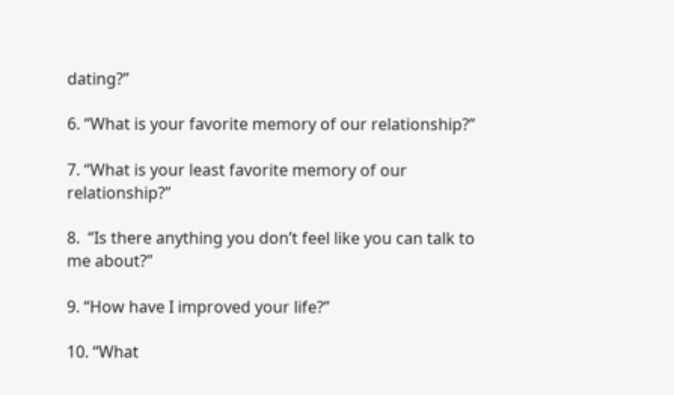dating?”

6. “What is your favorite memory of our relationship?”

7. “What is your least favorite memory of our relationship?”

8.  “Is there anything you don’t feel like you can talk to me about?”

9. “How have I improved your life?”

10. “What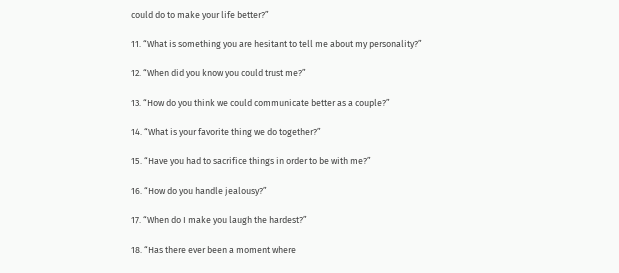could do to make your life better?”

11. “What is something you are hesitant to tell me about my personality?”

12. “When did you know you could trust me?”

13. “How do you think we could communicate better as a couple?”

14. “What is your favorite thing we do together?”

15. “Have you had to sacrifice things in order to be with me?”

16. “How do you handle jealousy?”

17. “When do I make you laugh the hardest?”

18. “Has there ever been a moment where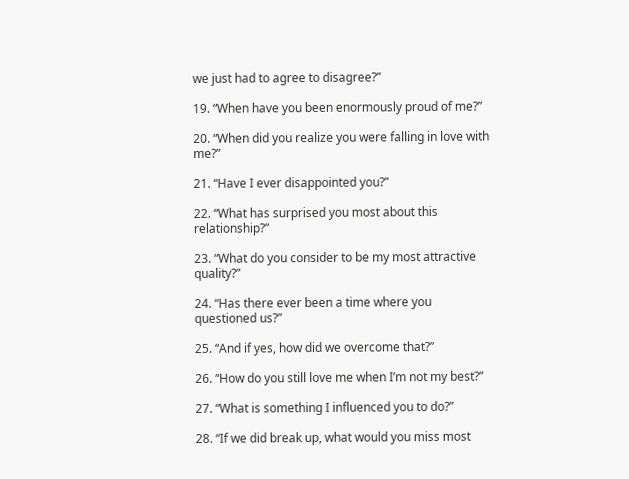we just had to agree to disagree?”

19. “When have you been enormously proud of me?”

20. “When did you realize you were falling in love with me?”

21. “Have I ever disappointed you?”

22. “What has surprised you most about this relationship?”

23. “What do you consider to be my most attractive quality?”

24. “Has there ever been a time where you questioned us?”

25. “And if yes, how did we overcome that?”

26. “How do you still love me when I’m not my best?”

27. “What is something I influenced you to do?”

28. “If we did break up, what would you miss most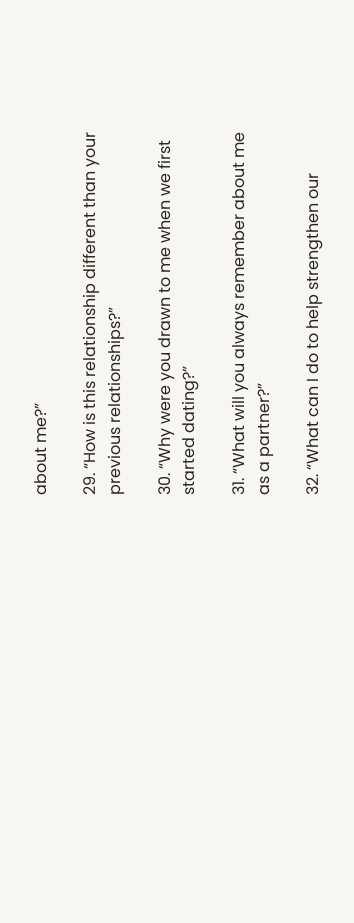about me?”

29. “How is this relationship different than your previous relationships?”

30. “Why were you drawn to me when we first started dating?”

31. “What will you always remember about me as a partner?”

32. “What can I do to help strengthen our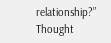relationship?” Thought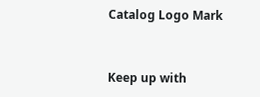Catalog Logo Mark


Keep up with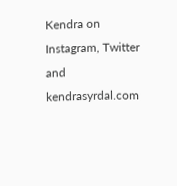Kendra on Instagram, Twitter and kendrasyrdal.com